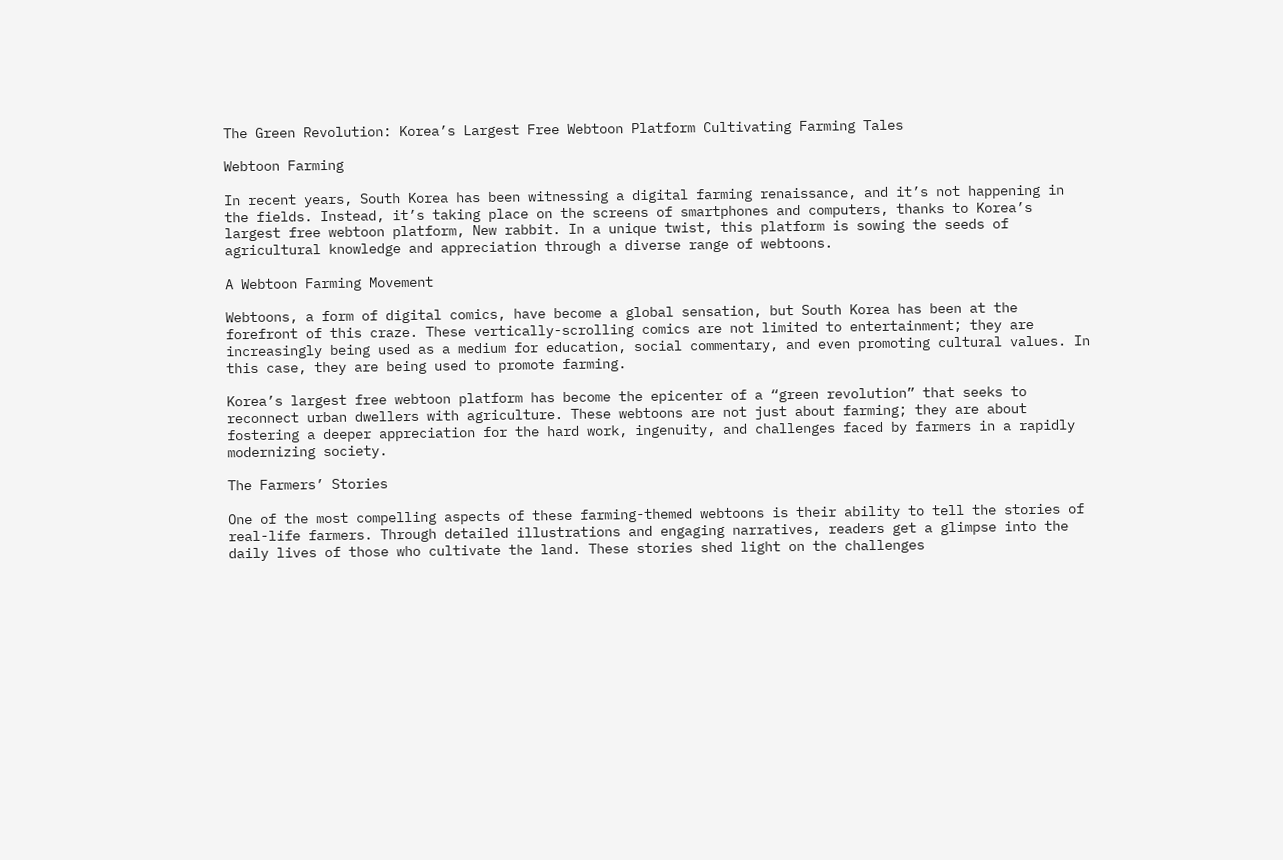The Green Revolution: Korea’s Largest Free Webtoon Platform Cultivating Farming Tales

Webtoon Farming

In recent years, South Korea has been witnessing a digital farming renaissance, and it’s not happening in the fields. Instead, it’s taking place on the screens of smartphones and computers, thanks to Korea’s largest free webtoon platform, New rabbit. In a unique twist, this platform is sowing the seeds of agricultural knowledge and appreciation through a diverse range of webtoons.

A Webtoon Farming Movement

Webtoons, a form of digital comics, have become a global sensation, but South Korea has been at the forefront of this craze. These vertically-scrolling comics are not limited to entertainment; they are increasingly being used as a medium for education, social commentary, and even promoting cultural values. In this case, they are being used to promote farming.

Korea’s largest free webtoon platform has become the epicenter of a “green revolution” that seeks to reconnect urban dwellers with agriculture. These webtoons are not just about farming; they are about fostering a deeper appreciation for the hard work, ingenuity, and challenges faced by farmers in a rapidly modernizing society.

The Farmers’ Stories

One of the most compelling aspects of these farming-themed webtoons is their ability to tell the stories of real-life farmers. Through detailed illustrations and engaging narratives, readers get a glimpse into the daily lives of those who cultivate the land. These stories shed light on the challenges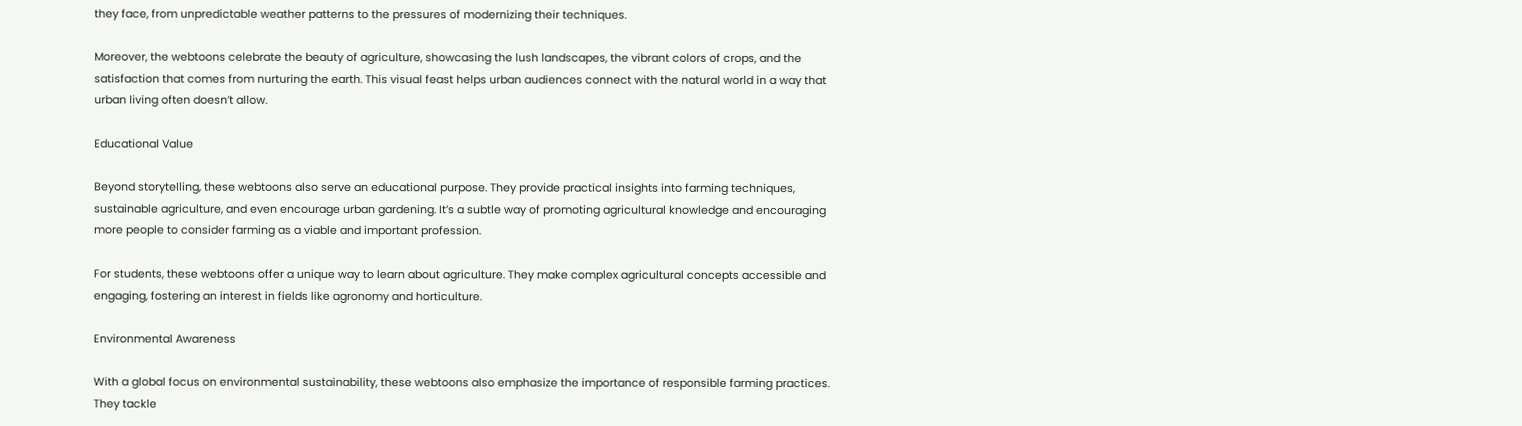they face, from unpredictable weather patterns to the pressures of modernizing their techniques.

Moreover, the webtoons celebrate the beauty of agriculture, showcasing the lush landscapes, the vibrant colors of crops, and the satisfaction that comes from nurturing the earth. This visual feast helps urban audiences connect with the natural world in a way that urban living often doesn’t allow.

Educational Value

Beyond storytelling, these webtoons also serve an educational purpose. They provide practical insights into farming techniques, sustainable agriculture, and even encourage urban gardening. It’s a subtle way of promoting agricultural knowledge and encouraging more people to consider farming as a viable and important profession.

For students, these webtoons offer a unique way to learn about agriculture. They make complex agricultural concepts accessible and engaging, fostering an interest in fields like agronomy and horticulture.

Environmental Awareness

With a global focus on environmental sustainability, these webtoons also emphasize the importance of responsible farming practices. They tackle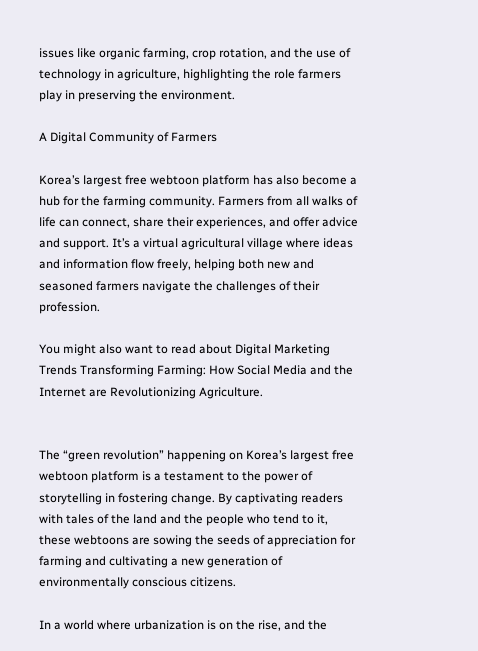issues like organic farming, crop rotation, and the use of technology in agriculture, highlighting the role farmers play in preserving the environment.

A Digital Community of Farmers

Korea’s largest free webtoon platform has also become a hub for the farming community. Farmers from all walks of life can connect, share their experiences, and offer advice and support. It’s a virtual agricultural village where ideas and information flow freely, helping both new and seasoned farmers navigate the challenges of their profession.

You might also want to read about Digital Marketing Trends Transforming Farming: How Social Media and the Internet are Revolutionizing Agriculture.


The “green revolution” happening on Korea’s largest free webtoon platform is a testament to the power of storytelling in fostering change. By captivating readers with tales of the land and the people who tend to it, these webtoons are sowing the seeds of appreciation for farming and cultivating a new generation of environmentally conscious citizens.

In a world where urbanization is on the rise, and the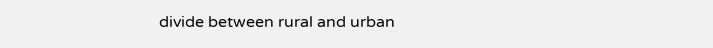divide between rural and urban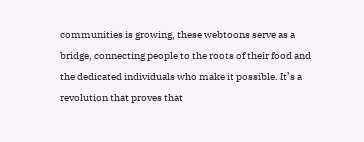communities is growing, these webtoons serve as a bridge, connecting people to the roots of their food and the dedicated individuals who make it possible. It’s a revolution that proves that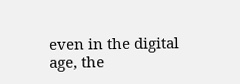even in the digital age, the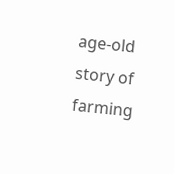age-old story of farming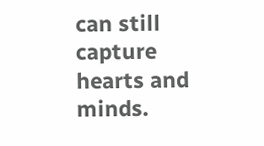can still capture hearts and minds.